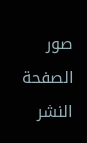صور الصفحة
النشر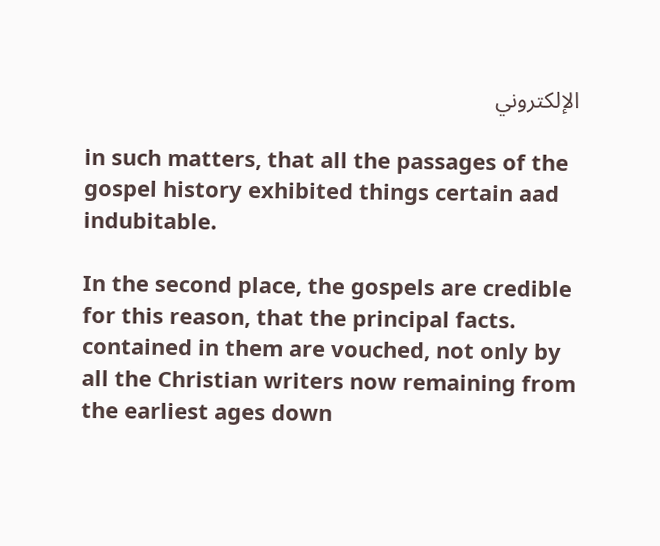الإلكتروني

in such matters, that all the passages of the gospel history exhibited things certain aad indubitable.

In the second place, the gospels are credible for this reason, that the principal facts. contained in them are vouched, not only by all the Christian writers now remaining from the earliest ages down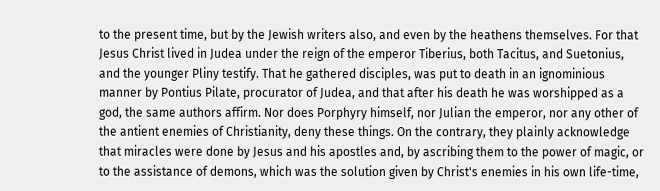to the present time, but by the Jewish writers also, and even by the heathens themselves. For that Jesus Christ lived in Judea under the reign of the emperor Tiberius, both Tacitus, and Suetonius, and the younger Pliny testify. That he gathered disciples, was put to death in an ignominious manner by Pontius Pilate, procurator of Judea, and that after his death he was worshipped as a god, the same authors affirm. Nor does Porphyry himself, nor Julian the emperor, nor any other of the antient enemies of Christianity, deny these things. On the contrary, they plainly acknowledge that miracles were done by Jesus and his apostles and, by ascribing them to the power of magic, or to the assistance of demons, which was the solution given by Christ's enemies in his own life-time,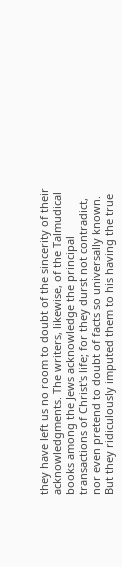they have left us no room to doubt of the sincerity of their acknowledgments. The writers, likewise, of the Talmudical books among the Jews acknowledge the principal transactions of Christ's life; for they durst not contradict, nor even pretend to doubt of facts so universally known. But they ridiculously imputed them to his having the true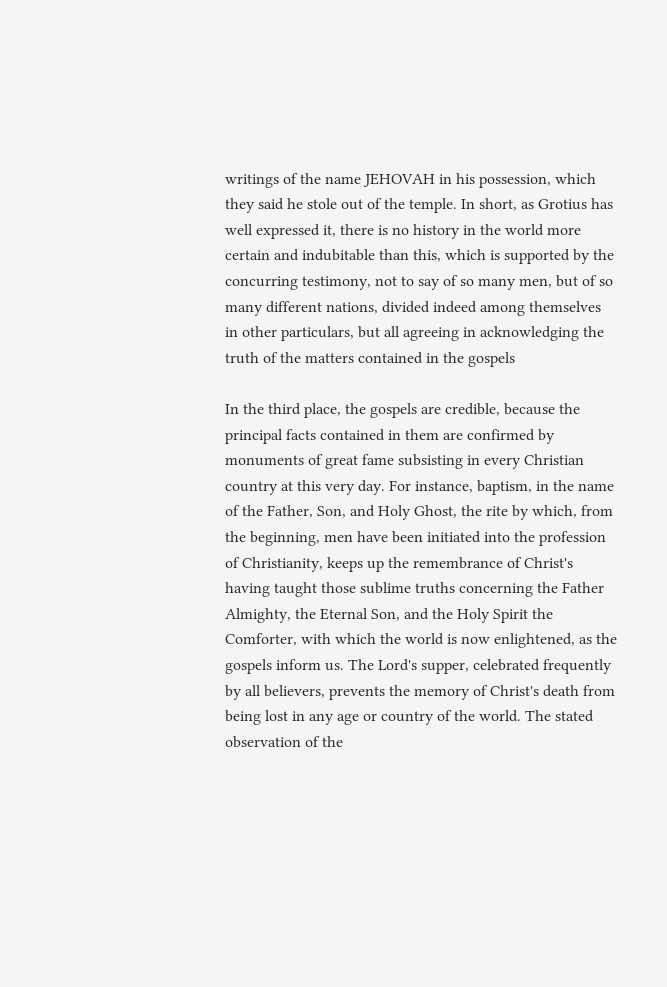writings of the name JEHOVAH in his possession, which they said he stole out of the temple. In short, as Grotius has well expressed it, there is no history in the world more certain and indubitable than this, which is supported by the concurring testimony, not to say of so many men, but of so many different nations, divided indeed among themselves in other particulars, but all agreeing in acknowledging the truth of the matters contained in the gospels

In the third place, the gospels are credible, because the principal facts contained in them are confirmed by monuments of great fame subsisting in every Christian country at this very day. For instance, baptism, in the name of the Father, Son, and Holy Ghost, the rite by which, from the beginning, men have been initiated into the profession of Christianity, keeps up the remembrance of Christ's having taught those sublime truths concerning the Father Almighty, the Eternal Son, and the Holy Spirit the Comforter, with which the world is now enlightened, as the gospels inform us. The Lord's supper, celebrated frequently by all believers, prevents the memory of Christ's death from being lost in any age or country of the world. The stated observation of the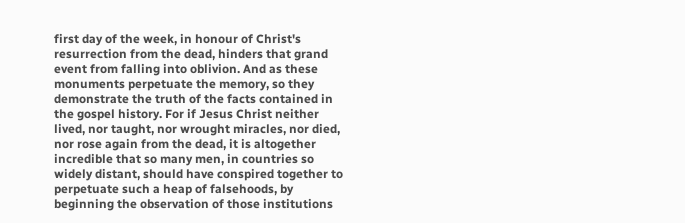first day of the week, in honour of Christ's resurrection from the dead, hinders that grand event from falling into oblivion. And as these monuments perpetuate the memory, so they demonstrate the truth of the facts contained in the gospel history. For if Jesus Christ neither lived, nor taught, nor wrought miracles, nor died, nor rose again from the dead, it is altogether incredible that so many men, in countries so widely distant, should have conspired together to perpetuate such a heap of falsehoods, by beginning the observation of those institutions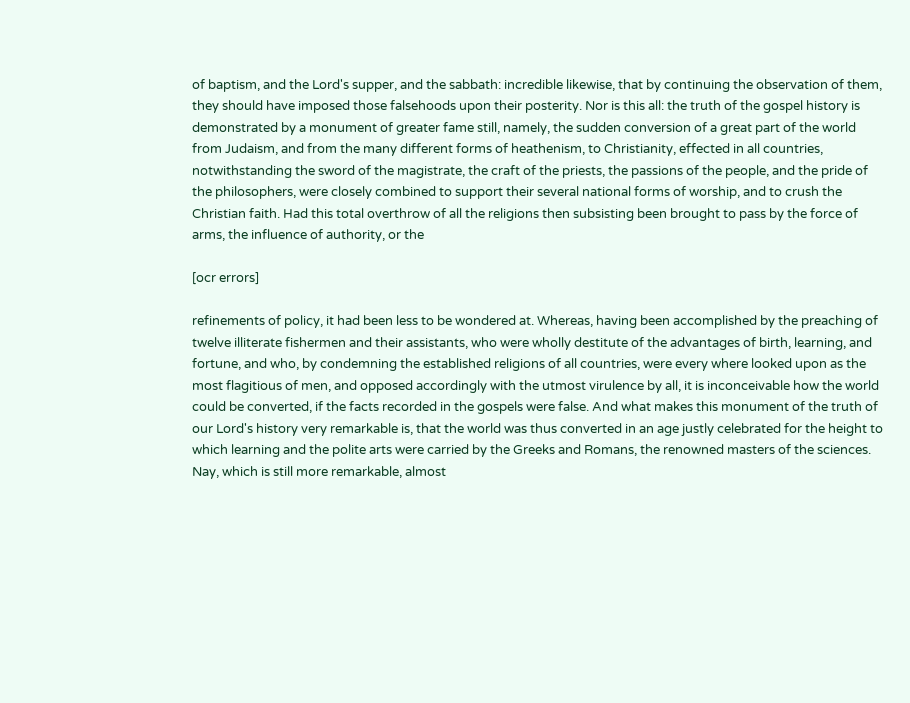of baptism, and the Lord's supper, and the sabbath: incredible likewise, that by continuing the observation of them, they should have imposed those falsehoods upon their posterity. Nor is this all: the truth of the gospel history is demonstrated by a monument of greater fame still, namely, the sudden conversion of a great part of the world from Judaism, and from the many different forms of heathenism, to Christianity, effected in all countries, notwithstanding the sword of the magistrate, the craft of the priests, the passions of the people, and the pride of the philosophers, were closely combined to support their several national forms of worship, and to crush the Christian faith. Had this total overthrow of all the religions then subsisting been brought to pass by the force of arms, the influence of authority, or the

[ocr errors]

refinements of policy, it had been less to be wondered at. Whereas, having been accomplished by the preaching of twelve illiterate fishermen and their assistants, who were wholly destitute of the advantages of birth, learning, and fortune, and who, by condemning the established religions of all countries, were every where looked upon as the most flagitious of men, and opposed accordingly with the utmost virulence by all, it is inconceivable how the world could be converted, if the facts recorded in the gospels were false. And what makes this monument of the truth of our Lord's history very remarkable is, that the world was thus converted in an age justly celebrated for the height to which learning and the polite arts were carried by the Greeks and Romans, the renowned masters of the sciences. Nay, which is still more remarkable, almost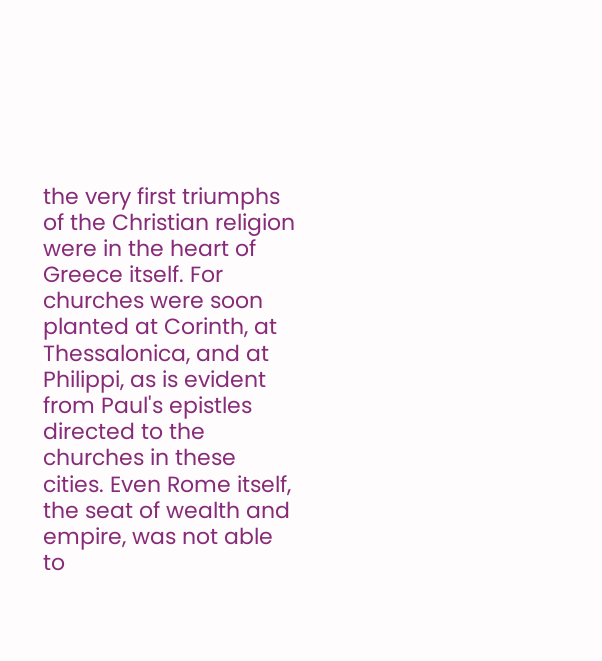the very first triumphs of the Christian religion were in the heart of Greece itself. For churches were soon planted at Corinth, at Thessalonica, and at Philippi, as is evident from Paul's epistles directed to the churches in these cities. Even Rome itself, the seat of wealth and empire, was not able to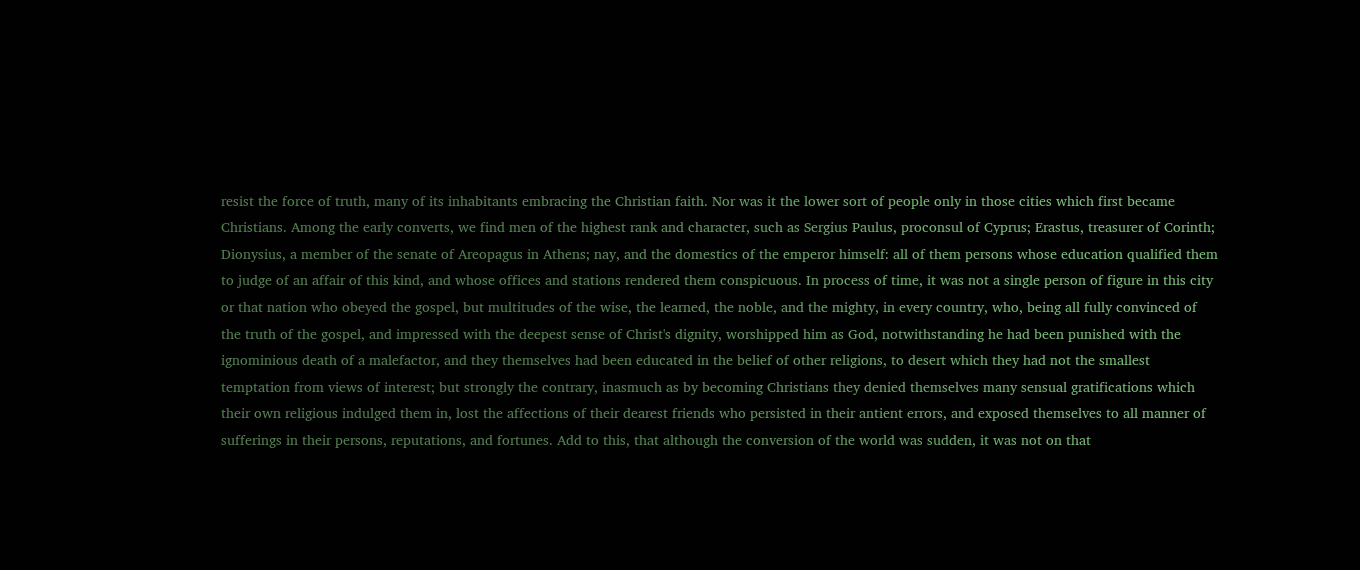resist the force of truth, many of its inhabitants embracing the Christian faith. Nor was it the lower sort of people only in those cities which first became Christians. Among the early converts, we find men of the highest rank and character, such as Sergius Paulus, proconsul of Cyprus; Erastus, treasurer of Corinth; Dionysius, a member of the senate of Areopagus in Athens; nay, and the domestics of the emperor himself: all of them persons whose education qualified them to judge of an affair of this kind, and whose offices and stations rendered them conspicuous. In process of time, it was not a single person of figure in this city or that nation who obeyed the gospel, but multitudes of the wise, the learned, the noble, and the mighty, in every country, who, being all fully convinced of the truth of the gospel, and impressed with the deepest sense of Christ's dignity, worshipped him as God, notwithstanding he had been punished with the ignominious death of a malefactor, and they themselves had been educated in the belief of other religions, to desert which they had not the smallest temptation from views of interest; but strongly the contrary, inasmuch as by becoming Christians they denied themselves many sensual gratifications which their own religious indulged them in, lost the affections of their dearest friends who persisted in their antient errors, and exposed themselves to all manner of sufferings in their persons, reputations, and fortunes. Add to this, that although the conversion of the world was sudden, it was not on that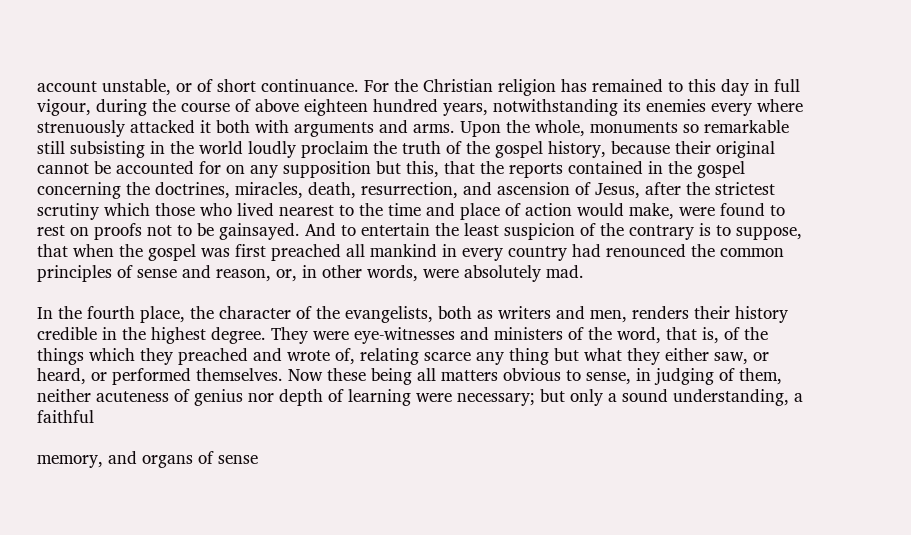account unstable, or of short continuance. For the Christian religion has remained to this day in full vigour, during the course of above eighteen hundred years, notwithstanding its enemies every where strenuously attacked it both with arguments and arms. Upon the whole, monuments so remarkable still subsisting in the world loudly proclaim the truth of the gospel history, because their original cannot be accounted for on any supposition but this, that the reports contained in the gospel concerning the doctrines, miracles, death, resurrection, and ascension of Jesus, after the strictest scrutiny which those who lived nearest to the time and place of action would make, were found to rest on proofs not to be gainsayed. And to entertain the least suspicion of the contrary is to suppose, that when the gospel was first preached all mankind in every country had renounced the common principles of sense and reason, or, in other words, were absolutely mad.

In the fourth place, the character of the evangelists, both as writers and men, renders their history credible in the highest degree. They were eye-witnesses and ministers of the word, that is, of the things which they preached and wrote of, relating scarce any thing but what they either saw, or heard, or performed themselves. Now these being all matters obvious to sense, in judging of them, neither acuteness of genius nor depth of learning were necessary; but only a sound understanding, a faithful

memory, and organs of sense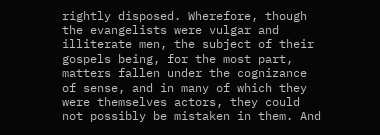rightly disposed. Wherefore, though the evangelists were vulgar and illiterate men, the subject of their gospels being, for the most part, matters fallen under the cognizance of sense, and in many of which they were themselves actors, they could not possibly be mistaken in them. And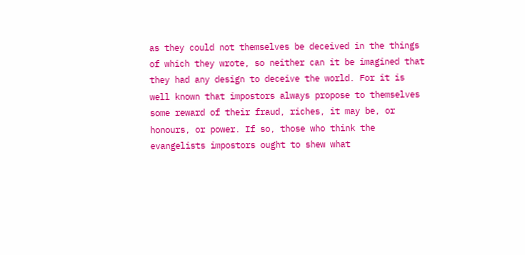as they could not themselves be deceived in the things of which they wrote, so neither can it be imagined that they had any design to deceive the world. For it is well known that impostors always propose to themselves some reward of their fraud, riches, it may be, or honours, or power. If so, those who think the evangelists impostors ought to shew what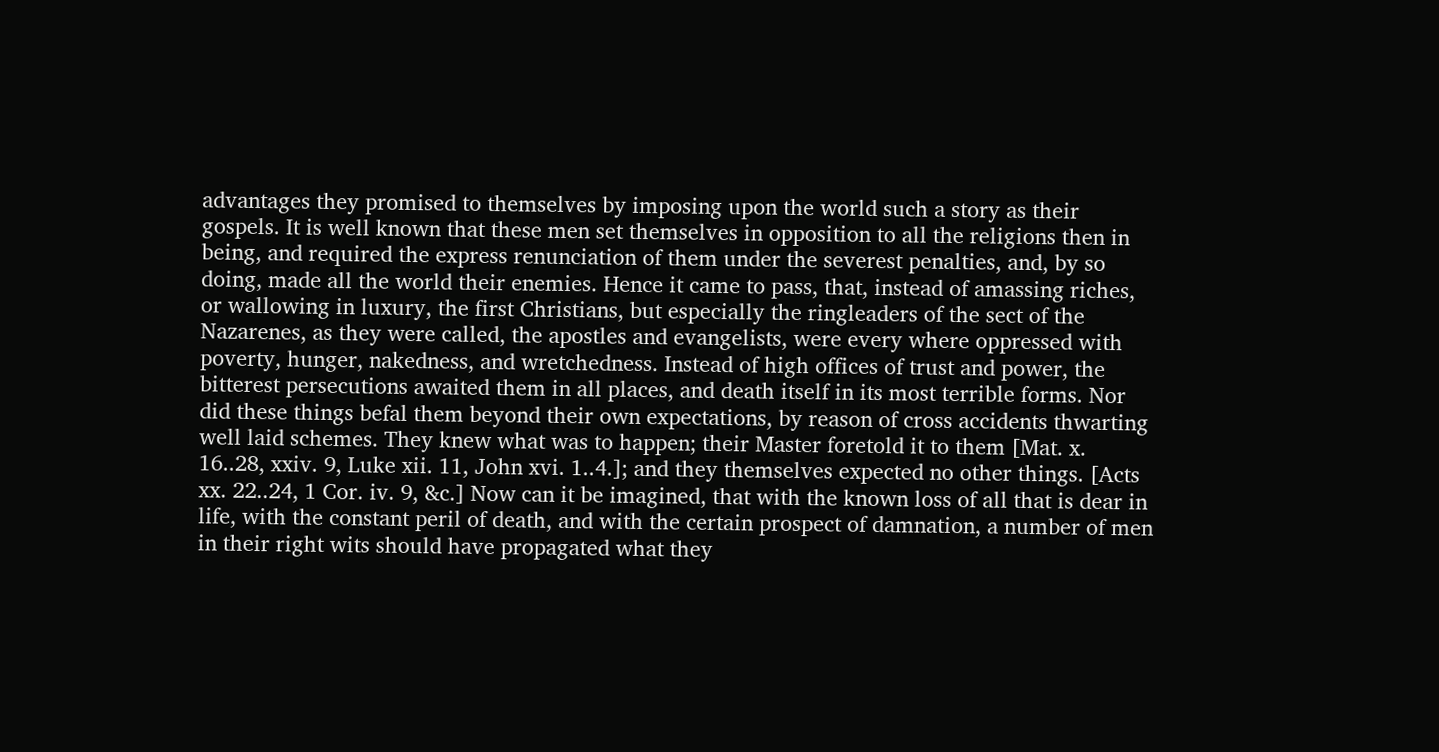advantages they promised to themselves by imposing upon the world such a story as their gospels. It is well known that these men set themselves in opposition to all the religions then in being, and required the express renunciation of them under the severest penalties, and, by so doing, made all the world their enemies. Hence it came to pass, that, instead of amassing riches, or wallowing in luxury, the first Christians, but especially the ringleaders of the sect of the Nazarenes, as they were called, the apostles and evangelists, were every where oppressed with poverty, hunger, nakedness, and wretchedness. Instead of high offices of trust and power, the bitterest persecutions awaited them in all places, and death itself in its most terrible forms. Nor did these things befal them beyond their own expectations, by reason of cross accidents thwarting well laid schemes. They knew what was to happen; their Master foretold it to them [Mat. x. 16..28, xxiv. 9, Luke xii. 11, John xvi. 1..4.]; and they themselves expected no other things. [Acts xx. 22..24, 1 Cor. iv. 9, &c.] Now can it be imagined, that with the known loss of all that is dear in life, with the constant peril of death, and with the certain prospect of damnation, a number of men in their right wits should have propagated what they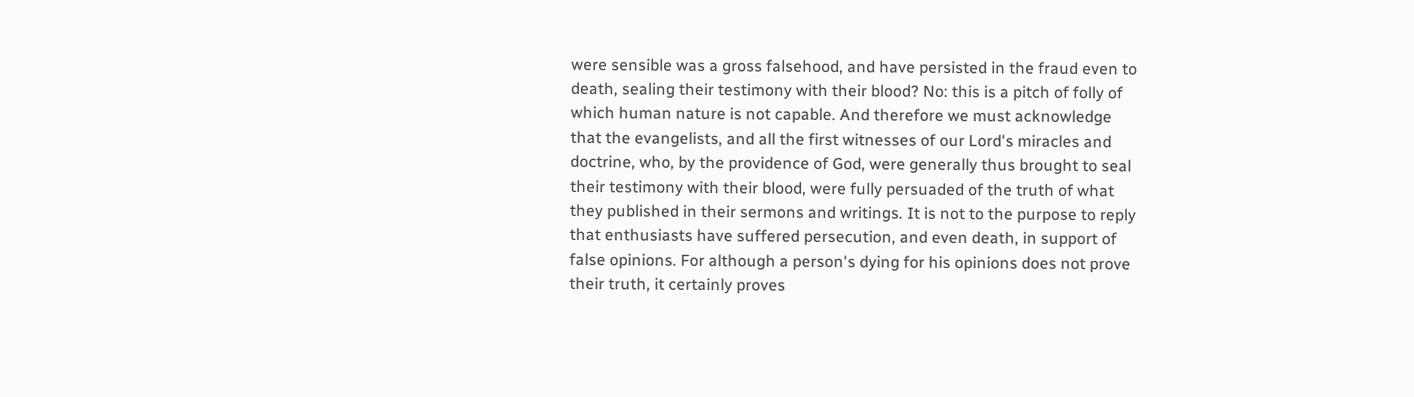were sensible was a gross falsehood, and have persisted in the fraud even to death, sealing their testimony with their blood? No: this is a pitch of folly of which human nature is not capable. And therefore we must acknowledge that the evangelists, and all the first witnesses of our Lord's miracles and doctrine, who, by the providence of God, were generally thus brought to seal their testimony with their blood, were fully persuaded of the truth of what they published in their sermons and writings. It is not to the purpose to reply that enthusiasts have suffered persecution, and even death, in support of false opinions. For although a person's dying for his opinions does not prove their truth, it certainly proves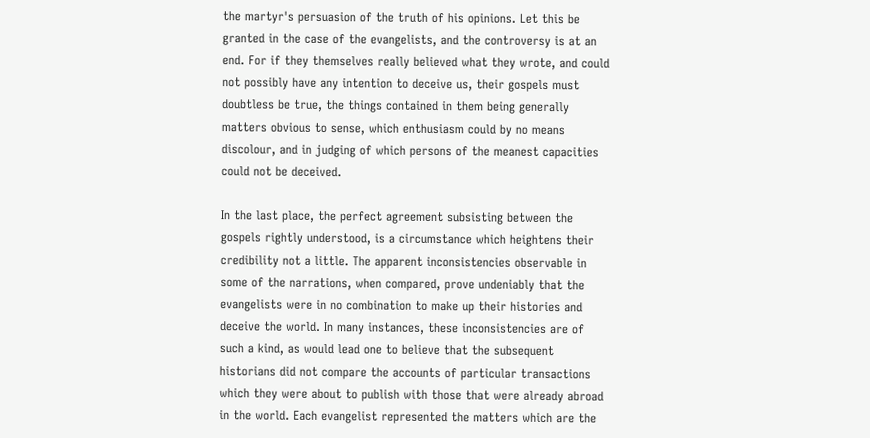the martyr's persuasion of the truth of his opinions. Let this be granted in the case of the evangelists, and the controversy is at an end. For if they themselves really believed what they wrote, and could not possibly have any intention to deceive us, their gospels must doubtless be true, the things contained in them being generally matters obvious to sense, which enthusiasm could by no means discolour, and in judging of which persons of the meanest capacities could not be deceived.

In the last place, the perfect agreement subsisting between the gospels rightly understood, is a circumstance which heightens their credibility not a little. The apparent inconsistencies observable in some of the narrations, when compared, prove undeniably that the evangelists were in no combination to make up their histories and deceive the world. In many instances, these inconsistencies are of such a kind, as would lead one to believe that the subsequent historians did not compare the accounts of particular transactions which they were about to publish with those that were already abroad in the world. Each evangelist represented the matters which are the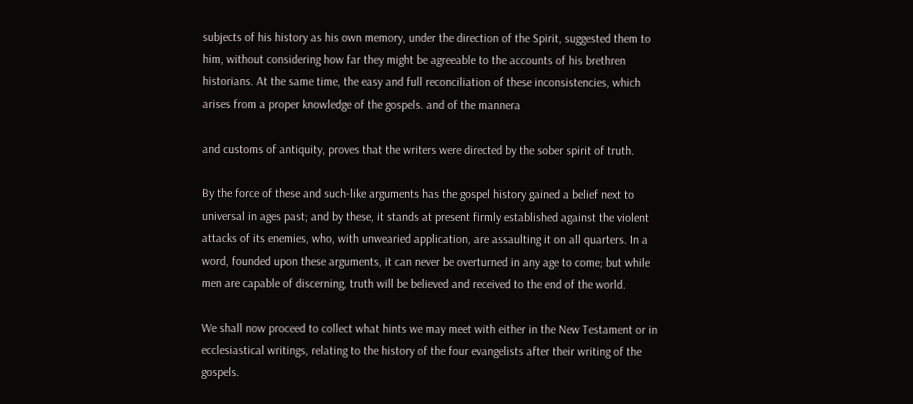subjects of his history as his own memory, under the direction of the Spirit, suggested them to him, without considering how far they might be agreeable to the accounts of his brethren historians. At the same time, the easy and full reconciliation of these inconsistencies, which arises from a proper knowledge of the gospels. and of the mannera

and customs of antiquity, proves that the writers were directed by the sober spirit of truth.

By the force of these and such-like arguments has the gospel history gained a belief next to universal in ages past; and by these, it stands at present firmly established against the violent attacks of its enemies, who, with unwearied application, are assaulting it on all quarters. In a word, founded upon these arguments, it can never be overturned in any age to come; but while men are capable of discerning, truth will be believed and received to the end of the world.

We shall now proceed to collect what hints we may meet with either in the New Testament or in ecclesiastical writings, relating to the history of the four evangelists after their writing of the gospels.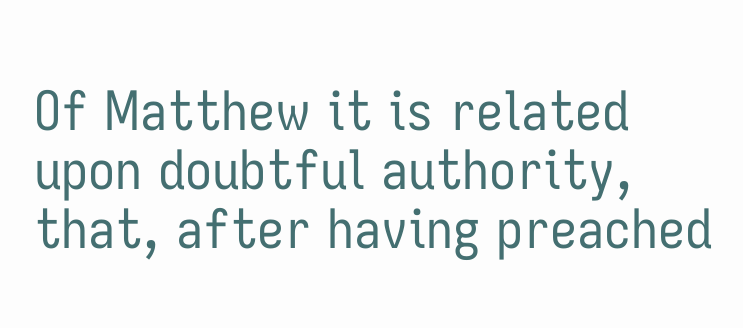Of Matthew it is related upon doubtful authority, that, after having preached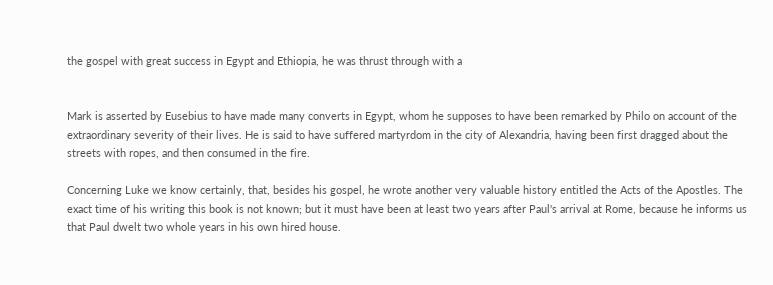the gospel with great success in Egypt and Ethiopia, he was thrust through with a


Mark is asserted by Eusebius to have made many converts in Egypt, whom he supposes to have been remarked by Philo on account of the extraordinary severity of their lives. He is said to have suffered martyrdom in the city of Alexandria, having been first dragged about the streets with ropes, and then consumed in the fire.

Concerning Luke we know certainly, that, besides his gospel, he wrote another very valuable history entitled the Acts of the Apostles. The exact time of his writing this book is not known; but it must have been at least two years after Paul's arrival at Rome, because he informs us that Paul dwelt two whole years in his own hired house.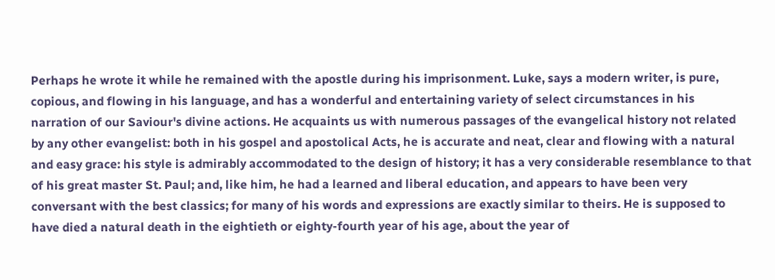Perhaps he wrote it while he remained with the apostle during his imprisonment. Luke, says a modern writer, is pure, copious, and flowing in his language, and has a wonderful and entertaining variety of select circumstances in his narration of our Saviour's divine actions. He acquaints us with numerous passages of the evangelical history not related by any other evangelist: both in his gospel and apostolical Acts, he is accurate and neat, clear and flowing with a natural and easy grace: his style is admirably accommodated to the design of history; it has a very considerable resemblance to that of his great master St. Paul; and, like him, he had a learned and liberal education, and appears to have been very conversant with the best classics; for many of his words and expressions are exactly similar to theirs. He is supposed to have died a natural death in the eightieth or eighty-fourth year of his age, about the year of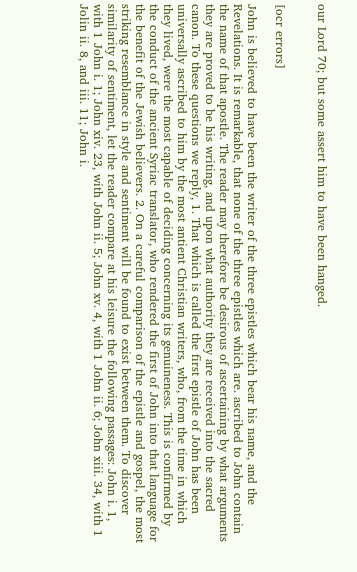our Lord 70; but some assert him to have been hanged.


[ocr errors]

John is believed to have been the writer of the three epistles which bear his name, and the Revelations. It is remarkable, that none of the three epistles which are. ascribed to John contain the name of that apostle. The reader may therefore be desirous of ascertaining by what arguments they are proved to be his writing, and upon what authority they are received into the sacred canon. To these questions we reply, 1. That which is called the first epistle of John has been universally ascribed to him by the most antient Christian writers, who, from the time in which they lived, were the most capable of deciding concerning its genuineness. This is confirmed by the conduct of the ancient Syriac translator, who rendered the first of John into that language for the benefit of the Jewish believers. 2. On a careful comparison of the epistle and gospel, the most striking resemblance in style and sentiment will be found to exist between them. To discover similarity of sentiment, let the reader compare at his leisure the following passages: John i. 1, with 1 John i. 1; John xiv. 23, with John ii. 5; John xv. 4, with 1 John ii. 6; John xiii. 34, with 1 Jolin ii. 8, and iii. 11; John i.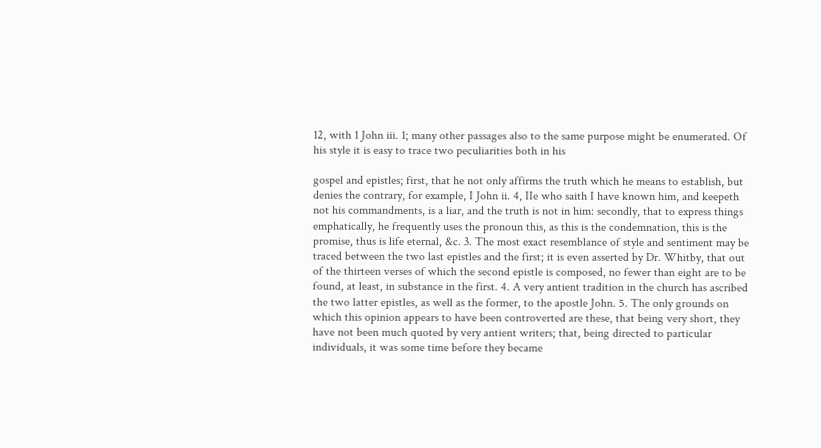12, with 1 John iii. 1; many other passages also to the same purpose might be enumerated. Of his style it is easy to trace two peculiarities both in his

gospel and epistles; first, that he not only affirms the truth which he means to establish, but denies the contrary, for example, I John ii. 4, IIe who saith I have known him, and keepeth not his commandments, is a liar, and the truth is not in him: secondly, that to express things emphatically, he frequently uses the pronoun this, as this is the condemnation, this is the promise, thus is life eternal, &c. 3. The most exact resemblance of style and sentiment may be traced between the two last epistles and the first; it is even asserted by Dr. Whitby, that out of the thirteen verses of which the second epistle is composed, no fewer than eight are to be found, at least, in substance in the first. 4. A very antient tradition in the church has ascribed the two latter epistles, as well as the former, to the apostle John. 5. The only grounds on which this opinion appears to have been controverted are these, that being very short, they have not been much quoted by very antient writers; that, being directed to particular individuals, it was some time before they became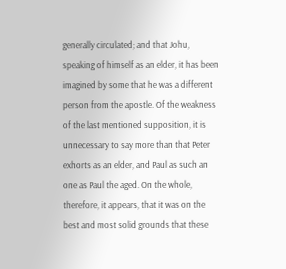generally circulated; and that Johu, speaking of himself as an elder, it has been imagined by some that he was a different person from the apostle. Of the weakness of the last mentioned supposition, it is unnecessary to say more than that Peter exhorts as an elder, and Paul as such an one as Paul the aged. On the whole, therefore, it appears, that it was on the best and most solid grounds that these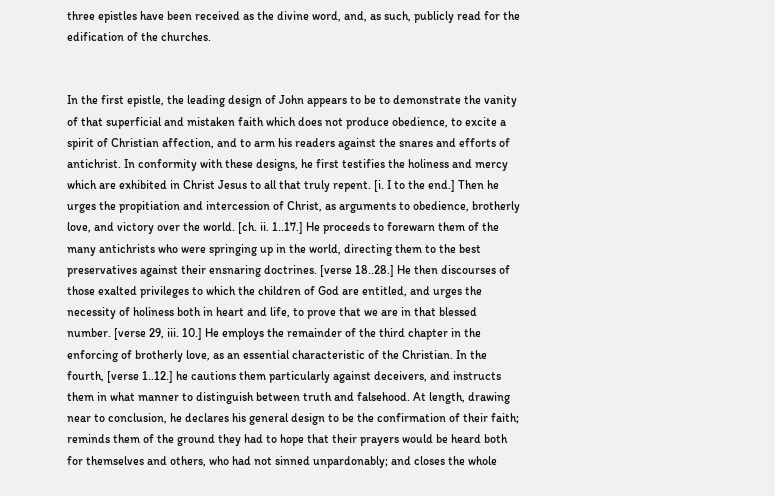three epistles have been received as the divine word, and, as such, publicly read for the edification of the churches.


In the first epistle, the leading design of John appears to be to demonstrate the vanity of that superficial and mistaken faith which does not produce obedience, to excite a spirit of Christian affection, and to arm his readers against the snares and efforts of antichrist. In conformity with these designs, he first testifies the holiness and mercy which are exhibited in Christ Jesus to all that truly repent. [i. I to the end.] Then he urges the propitiation and intercession of Christ, as arguments to obedience, brotherly love, and victory over the world. [ch. ii. 1..17.] He proceeds to forewarn them of the many antichrists who were springing up in the world, directing them to the best preservatives against their ensnaring doctrines. [verse 18..28.] He then discourses of those exalted privileges to which the children of God are entitled, and urges the necessity of holiness both in heart and life, to prove that we are in that blessed number. [verse 29, iii. 10.] He employs the remainder of the third chapter in the enforcing of brotherly love, as an essential characteristic of the Christian. In the fourth, [verse 1..12.] he cautions them particularly against deceivers, and instructs them in what manner to distinguish between truth and falsehood. At length, drawing near to conclusion, he declares his general design to be the confirmation of their faith; reminds them of the ground they had to hope that their prayers would be heard both for themselves and others, who had not sinned unpardonably; and closes the whole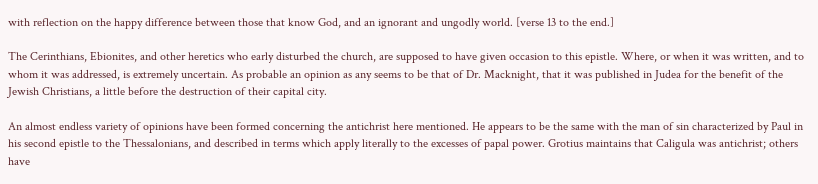with reflection on the happy difference between those that know God, and an ignorant and ungodly world. [verse 13 to the end.]

The Cerinthians, Ebionites, and other heretics who early disturbed the church, are supposed to have given occasion to this epistle. Where, or when it was written, and to whom it was addressed, is extremely uncertain. As probable an opinion as any seems to be that of Dr. Macknight, that it was published in Judea for the benefit of the Jewish Christians, a little before the destruction of their capital city.

An almost endless variety of opinions have been formed concerning the antichrist here mentioned. He appears to be the same with the man of sin characterized by Paul in his second epistle to the Thessalonians, and described in terms which apply literally to the excesses of papal power. Grotius maintains that Caligula was antichrist; others have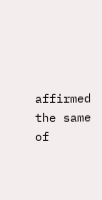affirmed the same of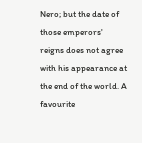Nero; but the date of those emperors' reigns does not agree with his appearance at the end of the world. A favourite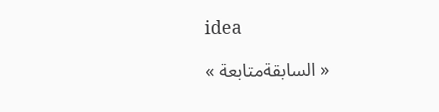idea

« السابقةمتابعة »